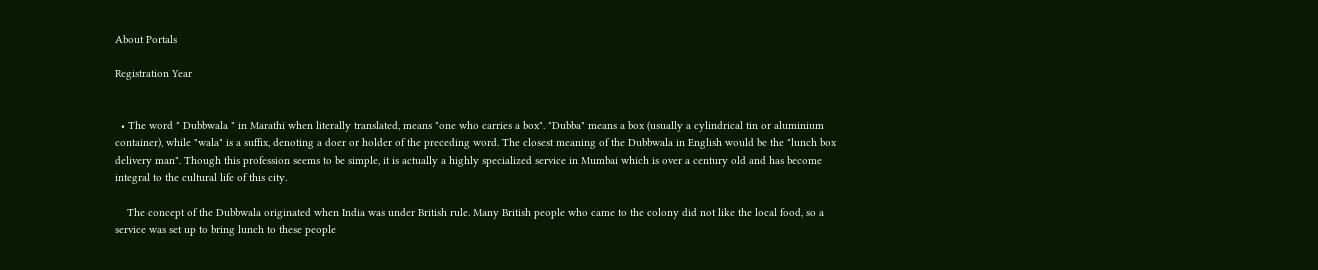About Portals

Registration Year


  • The word " Dubbwala " in Marathi when literally translated, means "one who carries a box". "Dubba" means a box (usually a cylindrical tin or aluminium container), while "wala" is a suffix, denoting a doer or holder of the preceding word. The closest meaning of the Dubbwala in English would be the "lunch box delivery man". Though this profession seems to be simple, it is actually a highly specialized service in Mumbai which is over a century old and has become integral to the cultural life of this city.

    The concept of the Dubbwala originated when India was under British rule. Many British people who came to the colony did not like the local food, so a service was set up to bring lunch to these people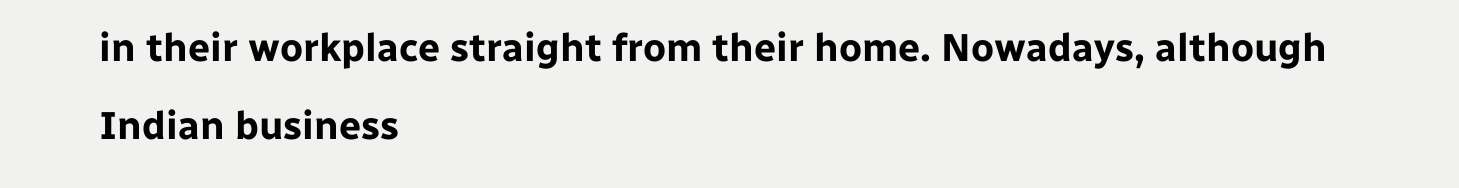in their workplace straight from their home. Nowadays, although Indian business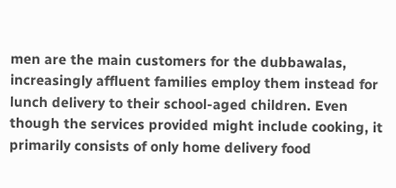men are the main customers for the dubbawalas, increasingly affluent families employ them instead for lunch delivery to their school-aged children. Even though the services provided might include cooking, it primarily consists of only home delivery food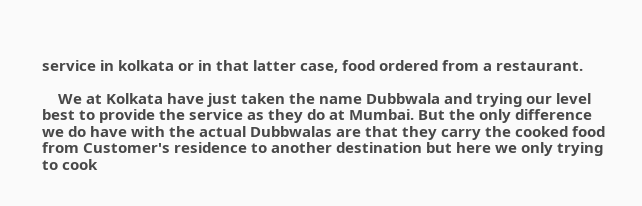service in kolkata or in that latter case, food ordered from a restaurant.

    We at Kolkata have just taken the name Dubbwala and trying our level best to provide the service as they do at Mumbai. But the only difference we do have with the actual Dubbwalas are that they carry the cooked food from Customer's residence to another destination but here we only trying to cook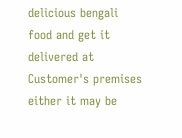delicious bengali food and get it delivered at Customer's premises either it may be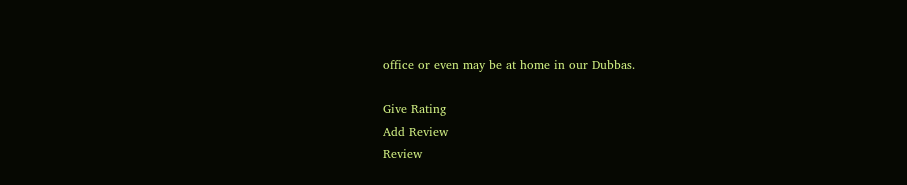office or even may be at home in our Dubbas.

Give Rating
Add Review
Review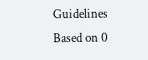Guidelines
Based on 0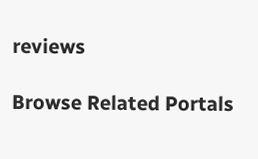reviews

Browse Related Portals